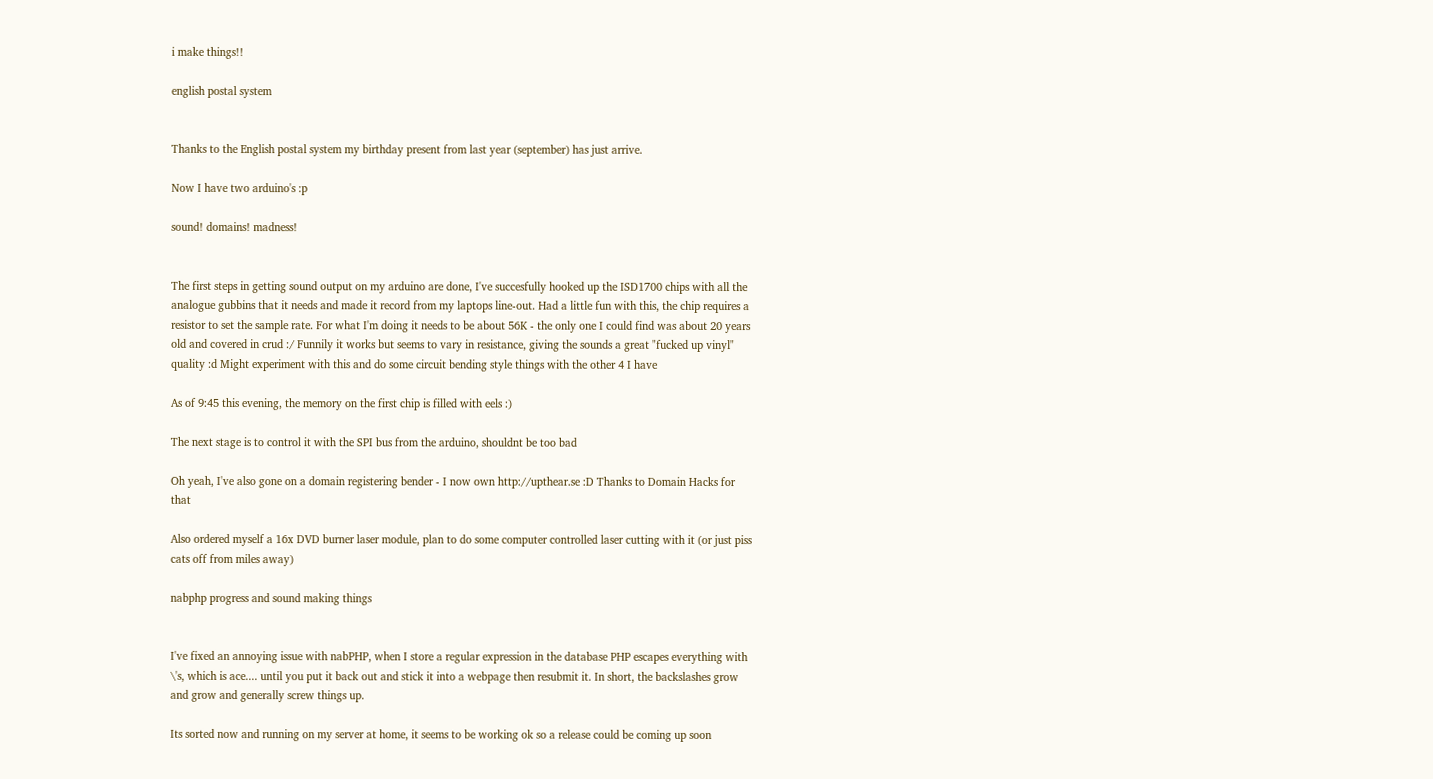i make things!!

english postal system


Thanks to the English postal system my birthday present from last year (september) has just arrive.

Now I have two arduino's :p

sound! domains! madness!


The first steps in getting sound output on my arduino are done, I've succesfully hooked up the ISD1700 chips with all the analogue gubbins that it needs and made it record from my laptops line-out. Had a little fun with this, the chip requires a resistor to set the sample rate. For what I'm doing it needs to be about 56K - the only one I could find was about 20 years old and covered in crud :/ Funnily it works but seems to vary in resistance, giving the sounds a great "fucked up vinyl" quality :d Might experiment with this and do some circuit bending style things with the other 4 I have

As of 9:45 this evening, the memory on the first chip is filled with eels :)

The next stage is to control it with the SPI bus from the arduino, shouldnt be too bad

Oh yeah, I've also gone on a domain registering bender - I now own http://upthear.se :D Thanks to Domain Hacks for that

Also ordered myself a 16x DVD burner laser module, plan to do some computer controlled laser cutting with it (or just piss cats off from miles away)

nabphp progress and sound making things


I've fixed an annoying issue with nabPHP, when I store a regular expression in the database PHP escapes everything with \'s, which is ace.... until you put it back out and stick it into a webpage then resubmit it. In short, the backslashes grow and grow and generally screw things up.

Its sorted now and running on my server at home, it seems to be working ok so a release could be coming up soon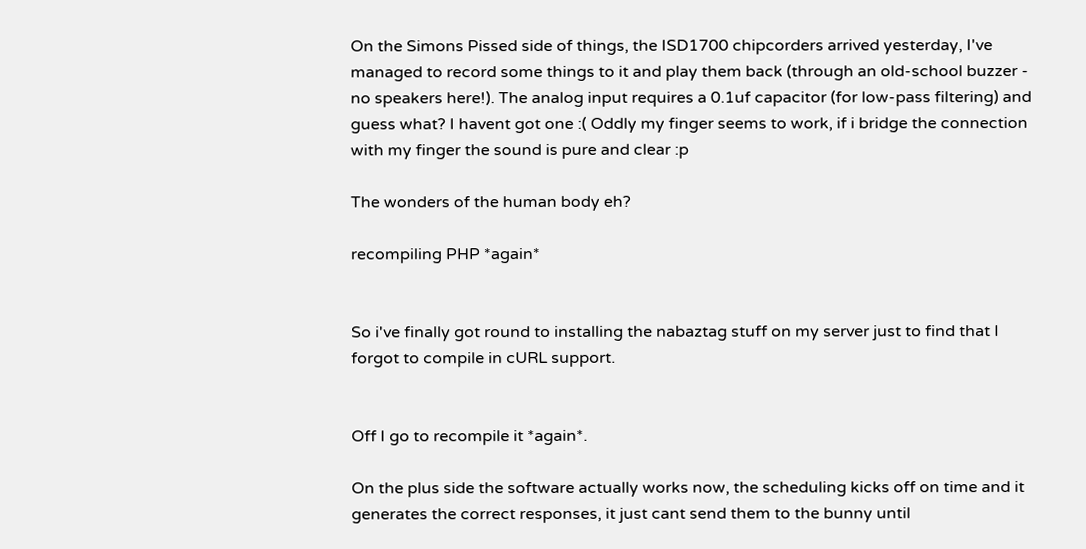On the Simons Pissed side of things, the ISD1700 chipcorders arrived yesterday, I've managed to record some things to it and play them back (through an old-school buzzer - no speakers here!). The analog input requires a 0.1uf capacitor (for low-pass filtering) and guess what? I havent got one :( Oddly my finger seems to work, if i bridge the connection with my finger the sound is pure and clear :p

The wonders of the human body eh?

recompiling PHP *again*


So i've finally got round to installing the nabaztag stuff on my server just to find that I forgot to compile in cURL support.


Off I go to recompile it *again*.

On the plus side the software actually works now, the scheduling kicks off on time and it generates the correct responses, it just cant send them to the bunny until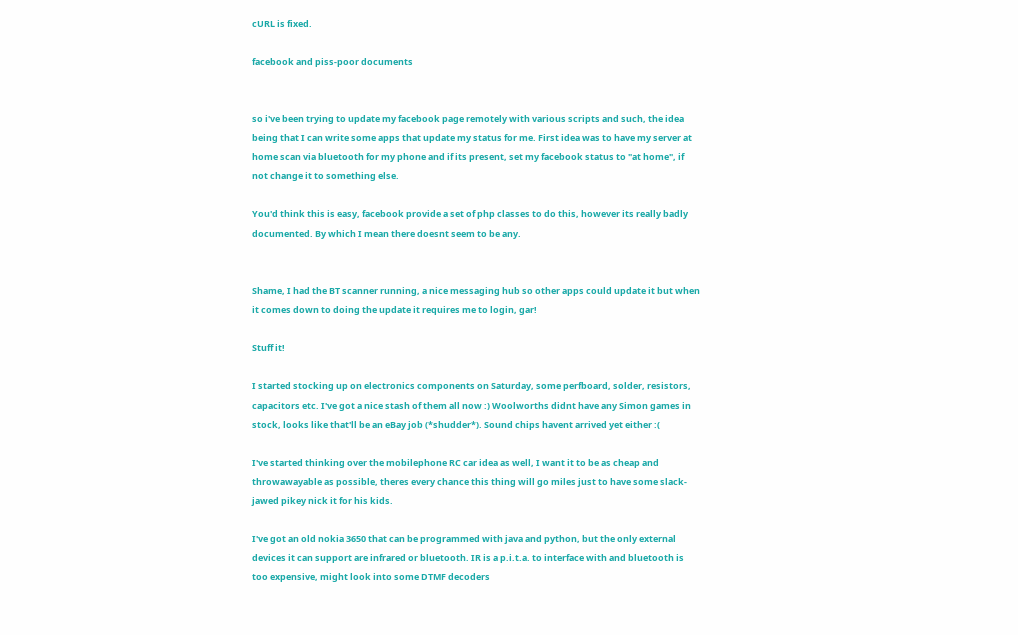cURL is fixed.

facebook and piss-poor documents


so i've been trying to update my facebook page remotely with various scripts and such, the idea being that I can write some apps that update my status for me. First idea was to have my server at home scan via bluetooth for my phone and if its present, set my facebook status to "at home", if not change it to something else.

You'd think this is easy, facebook provide a set of php classes to do this, however its really badly documented. By which I mean there doesnt seem to be any.


Shame, I had the BT scanner running, a nice messaging hub so other apps could update it but when it comes down to doing the update it requires me to login, gar!

Stuff it!

I started stocking up on electronics components on Saturday, some perfboard, solder, resistors, capacitors etc. I've got a nice stash of them all now :) Woolworths didnt have any Simon games in stock, looks like that'll be an eBay job (*shudder*). Sound chips havent arrived yet either :(

I've started thinking over the mobilephone RC car idea as well, I want it to be as cheap and throwawayable as possible, theres every chance this thing will go miles just to have some slack-jawed pikey nick it for his kids.

I've got an old nokia 3650 that can be programmed with java and python, but the only external devices it can support are infrared or bluetooth. IR is a p.i.t.a. to interface with and bluetooth is too expensive, might look into some DTMF decoders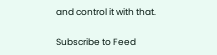and control it with that.

Subscribe to Feed